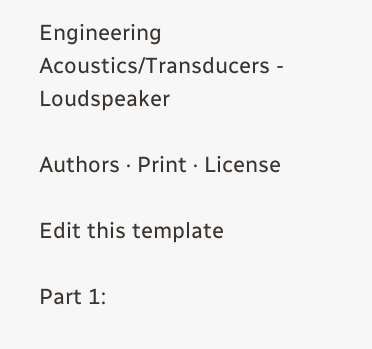Engineering Acoustics/Transducers - Loudspeaker

Authors · Print · License

Edit this template

Part 1: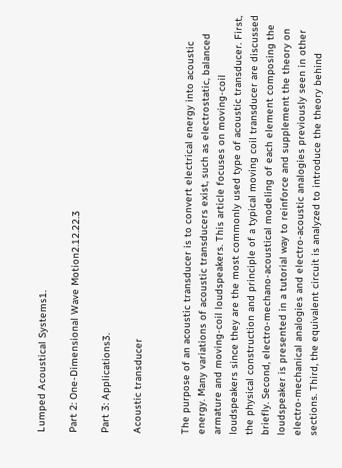Lumped Acoustical Systems1.

Part 2: One-Dimensional Wave Motion2.12.22.3

Part 3: Applications3.

Acoustic transducer


The purpose of an acoustic transducer is to convert electrical energy into acoustic energy. Many variations of acoustic transducers exist, such as electrostatic, balanced armature and moving-coil loudspeakers. This article focuses on moving-coil loudspeakers since they are the most commonly used type of acoustic transducer. First, the physical construction and principle of a typical moving coil transducer are discussed briefly. Second, electro-mechano-acoustical modeling of each element composing the loudspeaker is presented in a tutorial way to reinforce and supplement the theory on electro-mechanical analogies and electro-acoustic analogies previously seen in other sections. Third, the equivalent circuit is analyzed to introduce the theory behind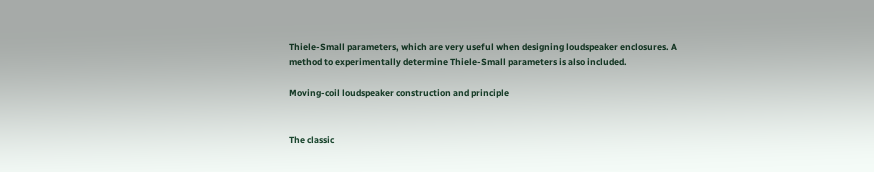Thiele-Small parameters, which are very useful when designing loudspeaker enclosures. A method to experimentally determine Thiele-Small parameters is also included.

Moving-coil loudspeaker construction and principle


The classic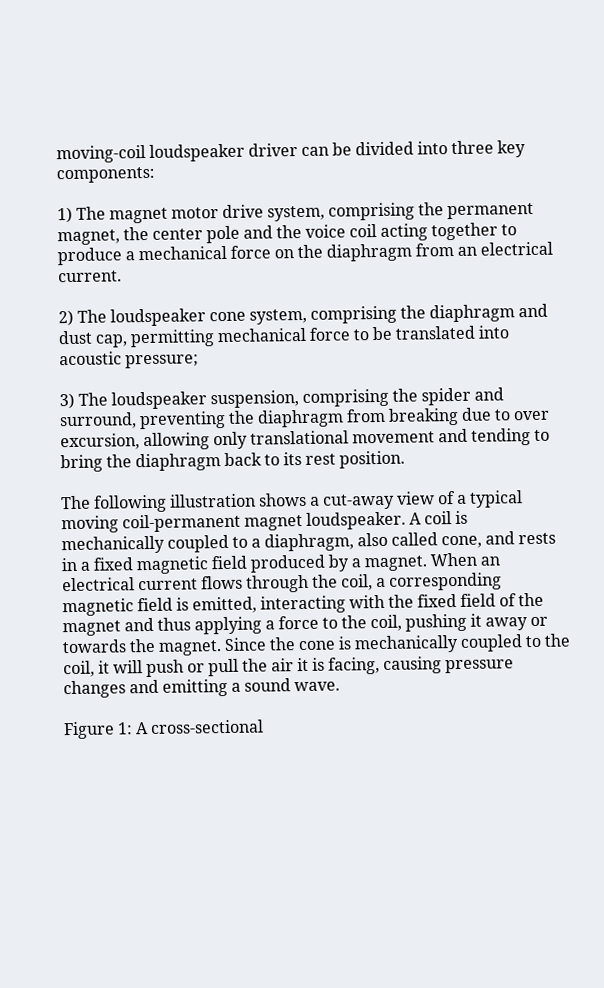moving-coil loudspeaker driver can be divided into three key components:

1) The magnet motor drive system, comprising the permanent magnet, the center pole and the voice coil acting together to produce a mechanical force on the diaphragm from an electrical current.

2) The loudspeaker cone system, comprising the diaphragm and dust cap, permitting mechanical force to be translated into acoustic pressure;

3) The loudspeaker suspension, comprising the spider and surround, preventing the diaphragm from breaking due to over excursion, allowing only translational movement and tending to bring the diaphragm back to its rest position.

The following illustration shows a cut-away view of a typical moving coil-permanent magnet loudspeaker. A coil is mechanically coupled to a diaphragm, also called cone, and rests in a fixed magnetic field produced by a magnet. When an electrical current flows through the coil, a corresponding magnetic field is emitted, interacting with the fixed field of the magnet and thus applying a force to the coil, pushing it away or towards the magnet. Since the cone is mechanically coupled to the coil, it will push or pull the air it is facing, causing pressure changes and emitting a sound wave.

Figure 1: A cross-sectional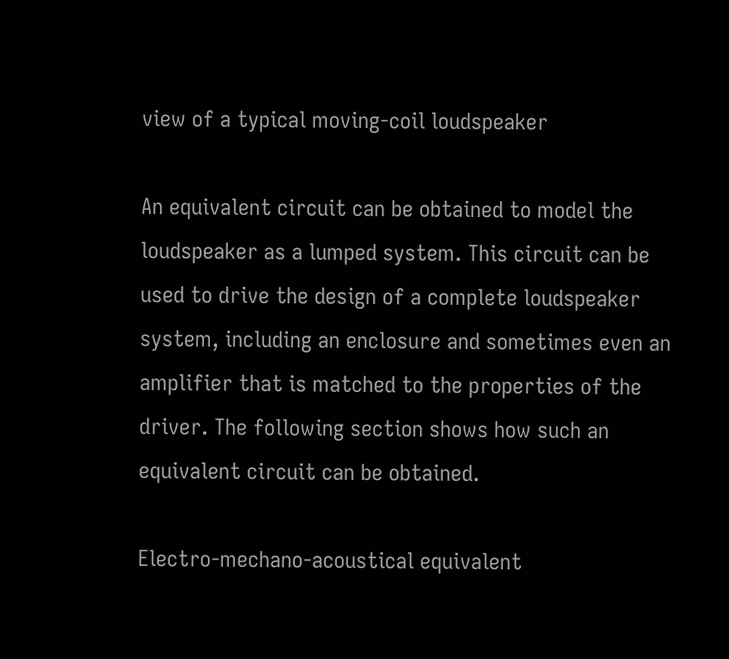view of a typical moving-coil loudspeaker

An equivalent circuit can be obtained to model the loudspeaker as a lumped system. This circuit can be used to drive the design of a complete loudspeaker system, including an enclosure and sometimes even an amplifier that is matched to the properties of the driver. The following section shows how such an equivalent circuit can be obtained.

Electro-mechano-acoustical equivalent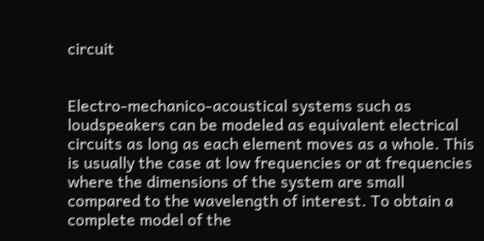circuit


Electro-mechanico-acoustical systems such as loudspeakers can be modeled as equivalent electrical circuits as long as each element moves as a whole. This is usually the case at low frequencies or at frequencies where the dimensions of the system are small compared to the wavelength of interest. To obtain a complete model of the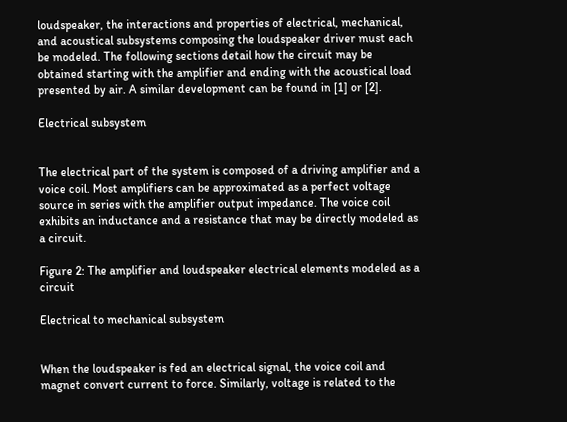loudspeaker, the interactions and properties of electrical, mechanical, and acoustical subsystems composing the loudspeaker driver must each be modeled. The following sections detail how the circuit may be obtained starting with the amplifier and ending with the acoustical load presented by air. A similar development can be found in [1] or [2].

Electrical subsystem


The electrical part of the system is composed of a driving amplifier and a voice coil. Most amplifiers can be approximated as a perfect voltage source in series with the amplifier output impedance. The voice coil exhibits an inductance and a resistance that may be directly modeled as a circuit.

Figure 2: The amplifier and loudspeaker electrical elements modeled as a circuit

Electrical to mechanical subsystem


When the loudspeaker is fed an electrical signal, the voice coil and magnet convert current to force. Similarly, voltage is related to the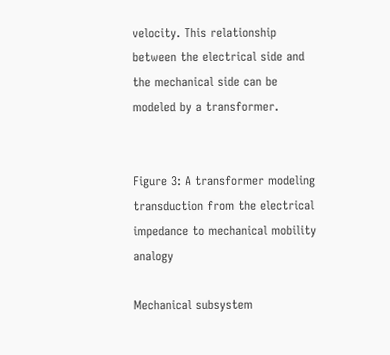velocity. This relationship between the electrical side and the mechanical side can be modeled by a transformer.


Figure 3: A transformer modeling transduction from the electrical impedance to mechanical mobility analogy

Mechanical subsystem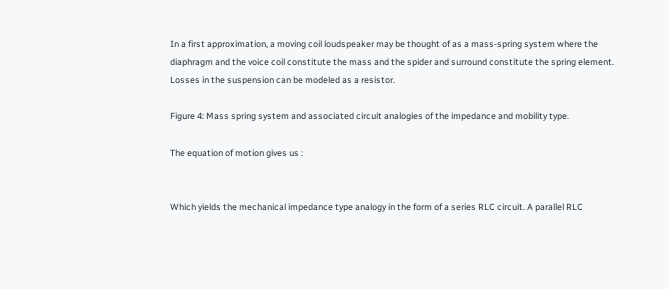In a first approximation, a moving coil loudspeaker may be thought of as a mass-spring system where the diaphragm and the voice coil constitute the mass and the spider and surround constitute the spring element. Losses in the suspension can be modeled as a resistor.

Figure 4: Mass spring system and associated circuit analogies of the impedance and mobility type.

The equation of motion gives us :


Which yields the mechanical impedance type analogy in the form of a series RLC circuit. A parallel RLC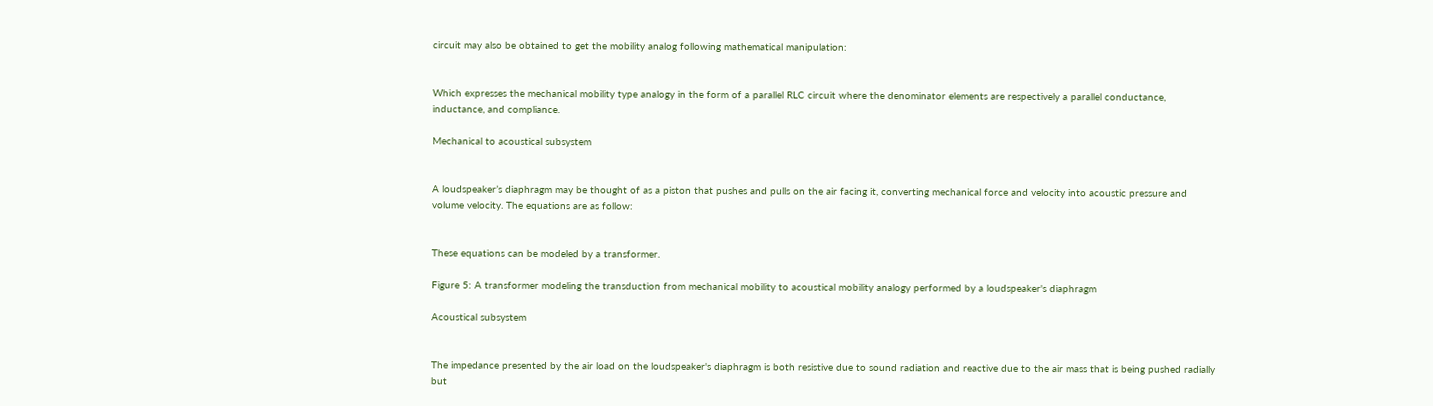circuit may also be obtained to get the mobility analog following mathematical manipulation:


Which expresses the mechanical mobility type analogy in the form of a parallel RLC circuit where the denominator elements are respectively a parallel conductance, inductance, and compliance.

Mechanical to acoustical subsystem


A loudspeaker’s diaphragm may be thought of as a piston that pushes and pulls on the air facing it, converting mechanical force and velocity into acoustic pressure and volume velocity. The equations are as follow:


These equations can be modeled by a transformer.

Figure 5: A transformer modeling the transduction from mechanical mobility to acoustical mobility analogy performed by a loudspeaker's diaphragm

Acoustical subsystem


The impedance presented by the air load on the loudspeaker's diaphragm is both resistive due to sound radiation and reactive due to the air mass that is being pushed radially but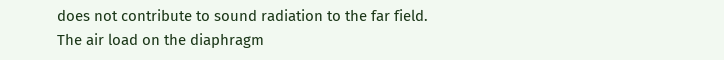does not contribute to sound radiation to the far field. The air load on the diaphragm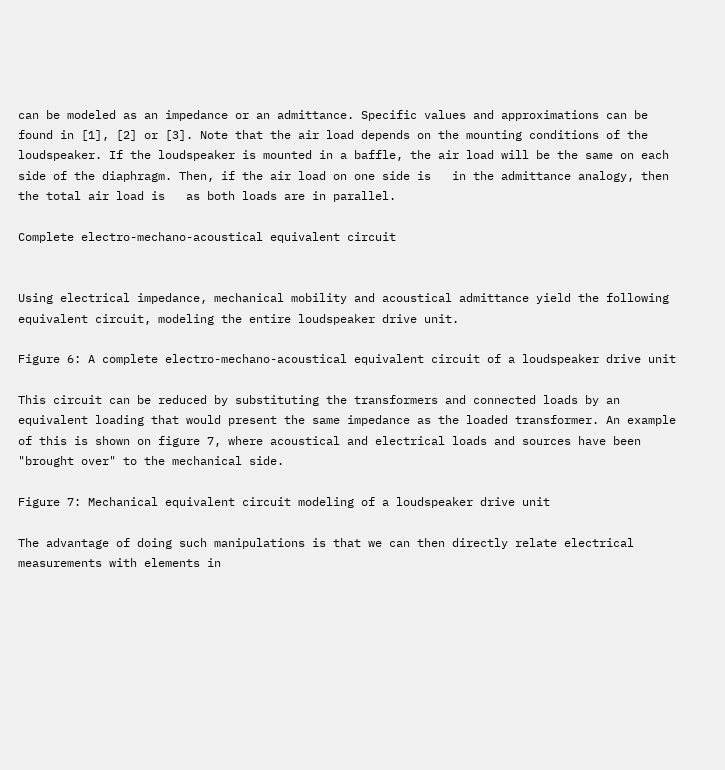can be modeled as an impedance or an admittance. Specific values and approximations can be found in [1], [2] or [3]. Note that the air load depends on the mounting conditions of the loudspeaker. If the loudspeaker is mounted in a baffle, the air load will be the same on each side of the diaphragm. Then, if the air load on one side is   in the admittance analogy, then the total air load is   as both loads are in parallel.

Complete electro-mechano-acoustical equivalent circuit


Using electrical impedance, mechanical mobility and acoustical admittance yield the following equivalent circuit, modeling the entire loudspeaker drive unit.

Figure 6: A complete electro-mechano-acoustical equivalent circuit of a loudspeaker drive unit

This circuit can be reduced by substituting the transformers and connected loads by an equivalent loading that would present the same impedance as the loaded transformer. An example of this is shown on figure 7, where acoustical and electrical loads and sources have been "brought over" to the mechanical side.

Figure 7: Mechanical equivalent circuit modeling of a loudspeaker drive unit

The advantage of doing such manipulations is that we can then directly relate electrical measurements with elements in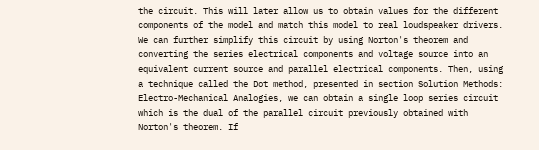the circuit. This will later allow us to obtain values for the different components of the model and match this model to real loudspeaker drivers. We can further simplify this circuit by using Norton's theorem and converting the series electrical components and voltage source into an equivalent current source and parallel electrical components. Then, using a technique called the Dot method, presented in section Solution Methods: Electro-Mechanical Analogies, we can obtain a single loop series circuit which is the dual of the parallel circuit previously obtained with Norton's theorem. If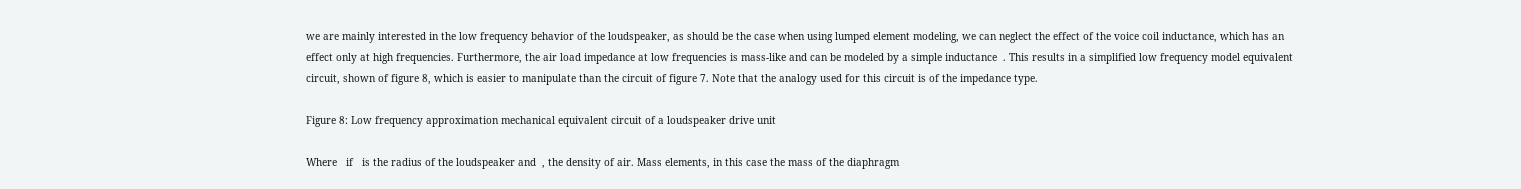we are mainly interested in the low frequency behavior of the loudspeaker, as should be the case when using lumped element modeling, we can neglect the effect of the voice coil inductance, which has an effect only at high frequencies. Furthermore, the air load impedance at low frequencies is mass-like and can be modeled by a simple inductance  . This results in a simplified low frequency model equivalent circuit, shown of figure 8, which is easier to manipulate than the circuit of figure 7. Note that the analogy used for this circuit is of the impedance type.

Figure 8: Low frequency approximation mechanical equivalent circuit of a loudspeaker drive unit

Where   if   is the radius of the loudspeaker and  , the density of air. Mass elements, in this case the mass of the diaphragm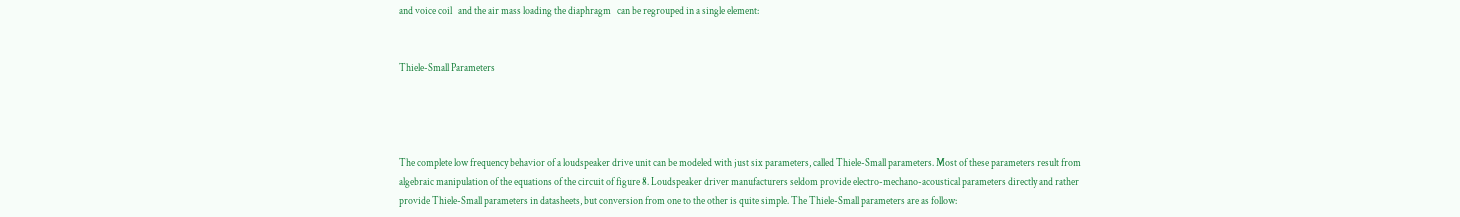and voice coil   and the air mass loading the diaphragm   can be regrouped in a single element:


Thiele-Small Parameters




The complete low frequency behavior of a loudspeaker drive unit can be modeled with just six parameters, called Thiele-Small parameters. Most of these parameters result from algebraic manipulation of the equations of the circuit of figure 8. Loudspeaker driver manufacturers seldom provide electro-mechano-acoustical parameters directly and rather provide Thiele-Small parameters in datasheets, but conversion from one to the other is quite simple. The Thiele-Small parameters are as follow: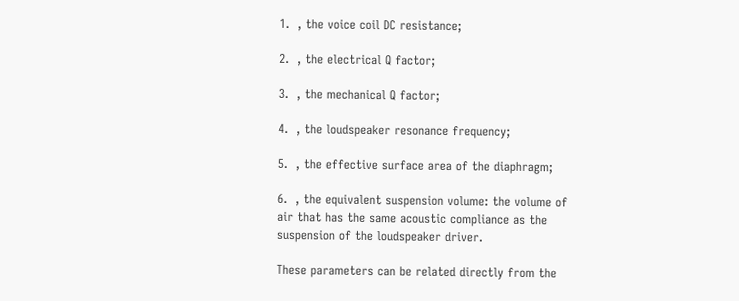1.  , the voice coil DC resistance;

2.  , the electrical Q factor;

3.  , the mechanical Q factor;

4.  , the loudspeaker resonance frequency;

5.  , the effective surface area of the diaphragm;

6.  , the equivalent suspension volume: the volume of air that has the same acoustic compliance as the suspension of the loudspeaker driver.

These parameters can be related directly from the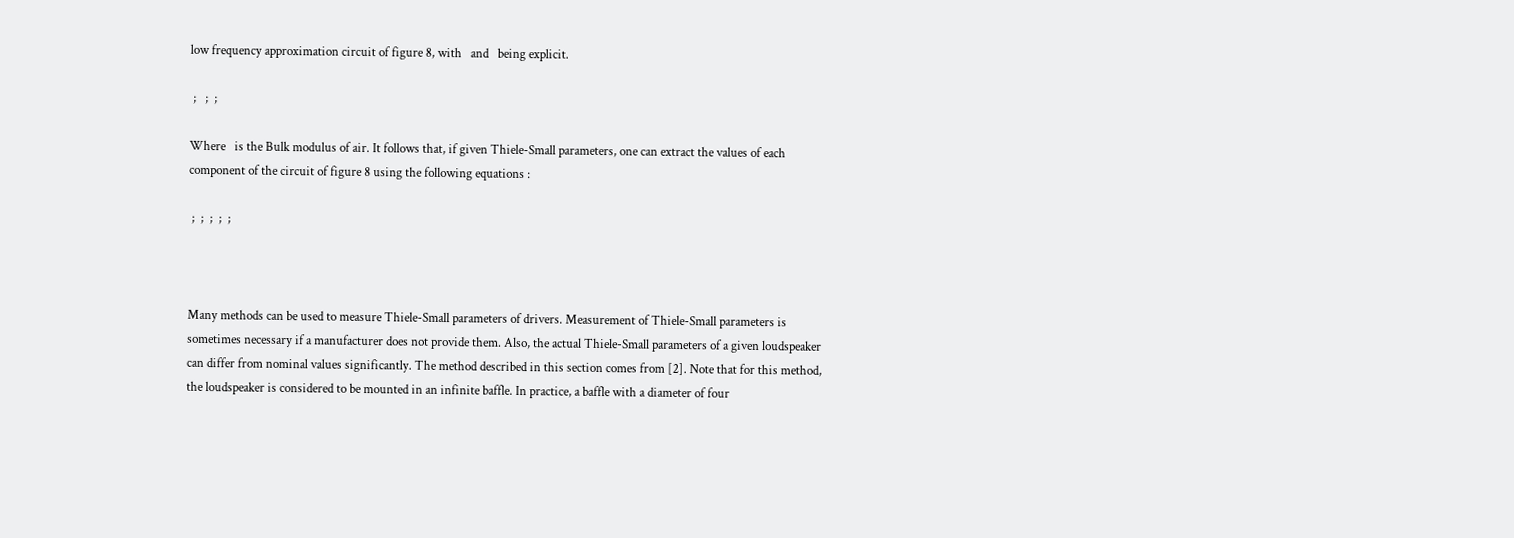low frequency approximation circuit of figure 8, with   and   being explicit.

 ;   ;  ;

Where   is the Bulk modulus of air. It follows that, if given Thiele-Small parameters, one can extract the values of each component of the circuit of figure 8 using the following equations :

 ;  ;  ;  ;  ;



Many methods can be used to measure Thiele-Small parameters of drivers. Measurement of Thiele-Small parameters is sometimes necessary if a manufacturer does not provide them. Also, the actual Thiele-Small parameters of a given loudspeaker can differ from nominal values significantly. The method described in this section comes from [2]. Note that for this method, the loudspeaker is considered to be mounted in an infinite baffle. In practice, a baffle with a diameter of four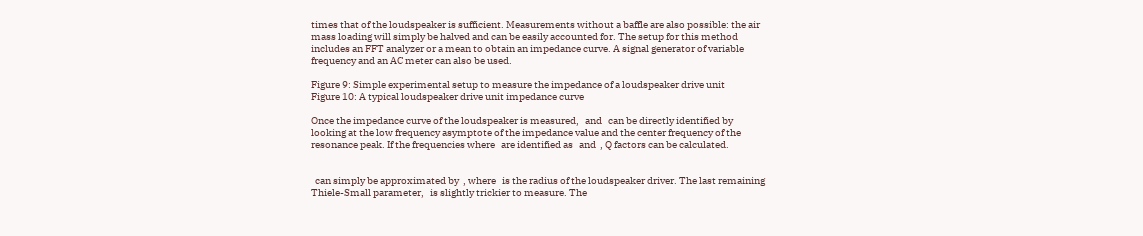times that of the loudspeaker is sufficient. Measurements without a baffle are also possible: the air mass loading will simply be halved and can be easily accounted for. The setup for this method includes an FFT analyzer or a mean to obtain an impedance curve. A signal generator of variable frequency and an AC meter can also be used.

Figure 9: Simple experimental setup to measure the impedance of a loudspeaker drive unit
Figure 10: A typical loudspeaker drive unit impedance curve

Once the impedance curve of the loudspeaker is measured,   and   can be directly identified by looking at the low frequency asymptote of the impedance value and the center frequency of the resonance peak. If the frequencies where   are identified as   and  , Q factors can be calculated.


  can simply be approximated by  , where   is the radius of the loudspeaker driver. The last remaining Thiele-Small parameter,   is slightly trickier to measure. The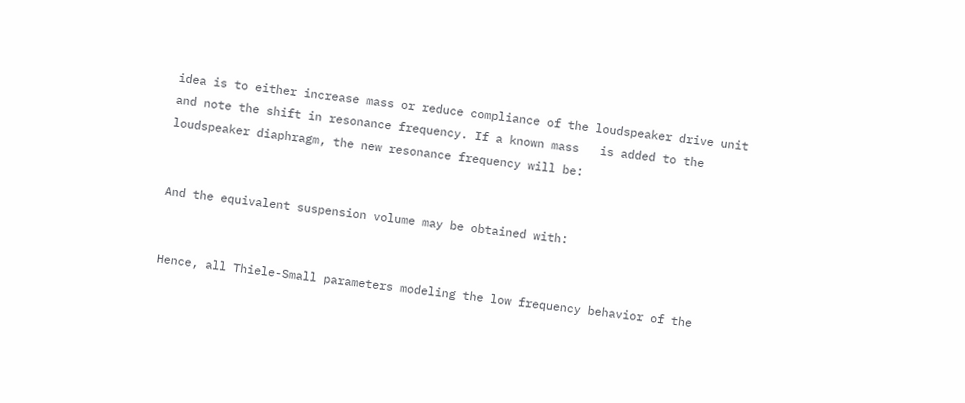idea is to either increase mass or reduce compliance of the loudspeaker drive unit and note the shift in resonance frequency. If a known mass   is added to the loudspeaker diaphragm, the new resonance frequency will be:


And the equivalent suspension volume may be obtained with:


Hence, all Thiele-Small parameters modeling the low frequency behavior of the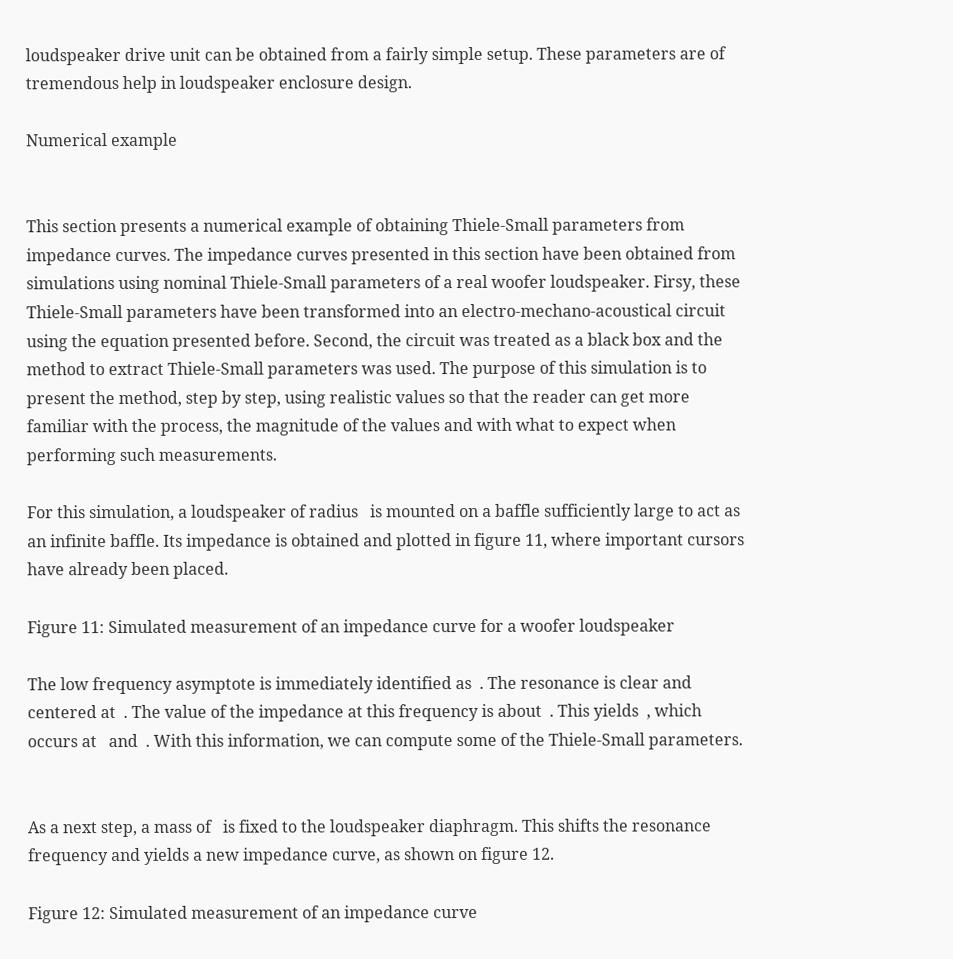loudspeaker drive unit can be obtained from a fairly simple setup. These parameters are of tremendous help in loudspeaker enclosure design.

Numerical example


This section presents a numerical example of obtaining Thiele-Small parameters from impedance curves. The impedance curves presented in this section have been obtained from simulations using nominal Thiele-Small parameters of a real woofer loudspeaker. Firsy, these Thiele-Small parameters have been transformed into an electro-mechano-acoustical circuit using the equation presented before. Second, the circuit was treated as a black box and the method to extract Thiele-Small parameters was used. The purpose of this simulation is to present the method, step by step, using realistic values so that the reader can get more familiar with the process, the magnitude of the values and with what to expect when performing such measurements.

For this simulation, a loudspeaker of radius   is mounted on a baffle sufficiently large to act as an infinite baffle. Its impedance is obtained and plotted in figure 11, where important cursors have already been placed.

Figure 11: Simulated measurement of an impedance curve for a woofer loudspeaker

The low frequency asymptote is immediately identified as  . The resonance is clear and centered at  . The value of the impedance at this frequency is about  . This yields  , which occurs at   and  . With this information, we can compute some of the Thiele-Small parameters.


As a next step, a mass of   is fixed to the loudspeaker diaphragm. This shifts the resonance frequency and yields a new impedance curve, as shown on figure 12.

Figure 12: Simulated measurement of an impedance curve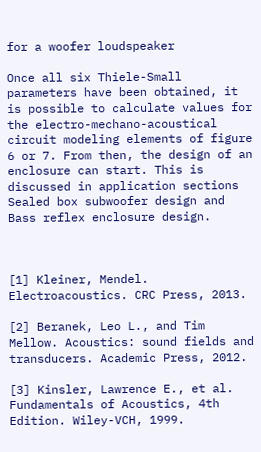for a woofer loudspeaker

Once all six Thiele-Small parameters have been obtained, it is possible to calculate values for the electro-mechano-acoustical circuit modeling elements of figure 6 or 7. From then, the design of an enclosure can start. This is discussed in application sections Sealed box subwoofer design and Bass reflex enclosure design.



[1] Kleiner, Mendel. Electroacoustics. CRC Press, 2013.

[2] Beranek, Leo L., and Tim Mellow. Acoustics: sound fields and transducers. Academic Press, 2012.

[3] Kinsler, Lawrence E., et al. Fundamentals of Acoustics, 4th Edition. Wiley-VCH, 1999.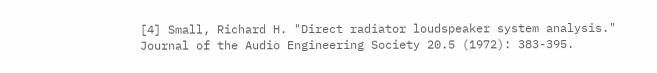[4] Small, Richard H. "Direct radiator loudspeaker system analysis." Journal of the Audio Engineering Society 20.5 (1972): 383-395.